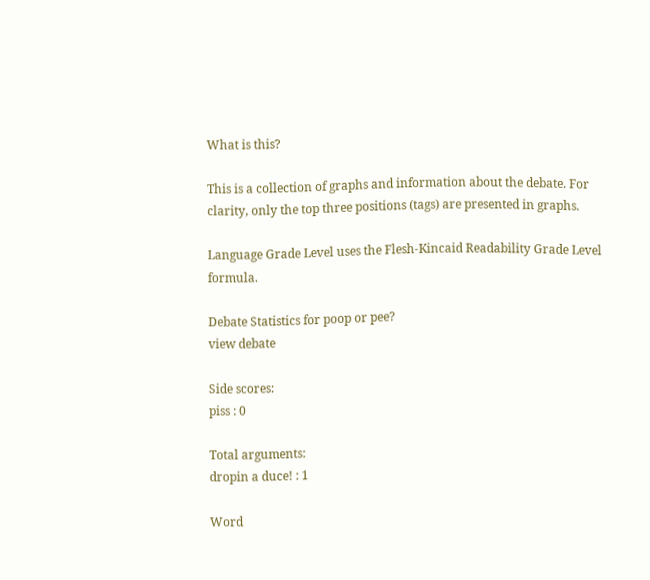What is this?

This is a collection of graphs and information about the debate. For clarity, only the top three positions (tags) are presented in graphs.

Language Grade Level uses the Flesh-Kincaid Readability Grade Level formula.

Debate Statistics for poop or pee?
view debate

Side scores:
piss : 0

Total arguments:
dropin a duce! : 1

Word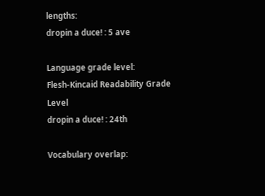lengths:
dropin a duce! : 5 ave

Language grade level:
Flesh-Kincaid Readability Grade Level
dropin a duce! : 24th

Vocabulary overlap: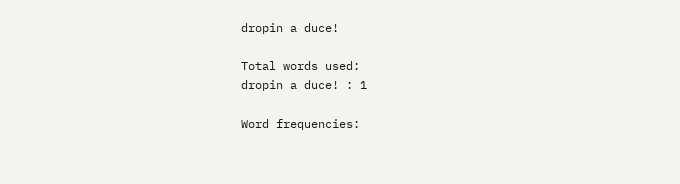dropin a duce!

Total words used:
dropin a duce! : 1

Word frequencies: